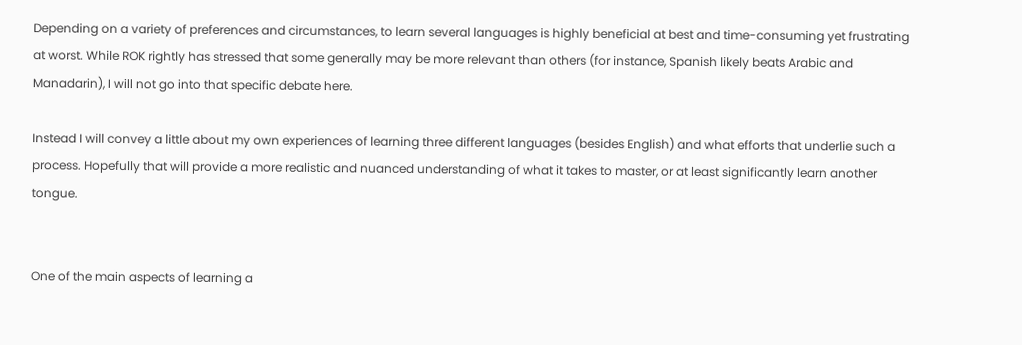Depending on a variety of preferences and circumstances, to learn several languages is highly beneficial at best and time-consuming yet frustrating at worst. While ROK rightly has stressed that some generally may be more relevant than others (for instance, Spanish likely beats Arabic and Manadarin), I will not go into that specific debate here.

Instead I will convey a little about my own experiences of learning three different languages (besides English) and what efforts that underlie such a process. Hopefully that will provide a more realistic and nuanced understanding of what it takes to master, or at least significantly learn another tongue.


One of the main aspects of learning a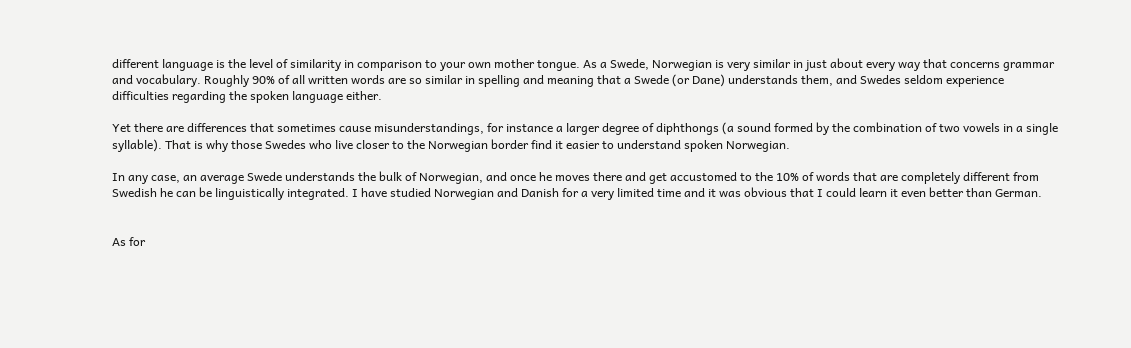different language is the level of similarity in comparison to your own mother tongue. As a Swede, Norwegian is very similar in just about every way that concerns grammar and vocabulary. Roughly 90% of all written words are so similar in spelling and meaning that a Swede (or Dane) understands them, and Swedes seldom experience difficulties regarding the spoken language either.

Yet there are differences that sometimes cause misunderstandings, for instance a larger degree of diphthongs (a sound formed by the combination of two vowels in a single syllable). That is why those Swedes who live closer to the Norwegian border find it easier to understand spoken Norwegian.

In any case, an average Swede understands the bulk of Norwegian, and once he moves there and get accustomed to the 10% of words that are completely different from Swedish he can be linguistically integrated. I have studied Norwegian and Danish for a very limited time and it was obvious that I could learn it even better than German.


As for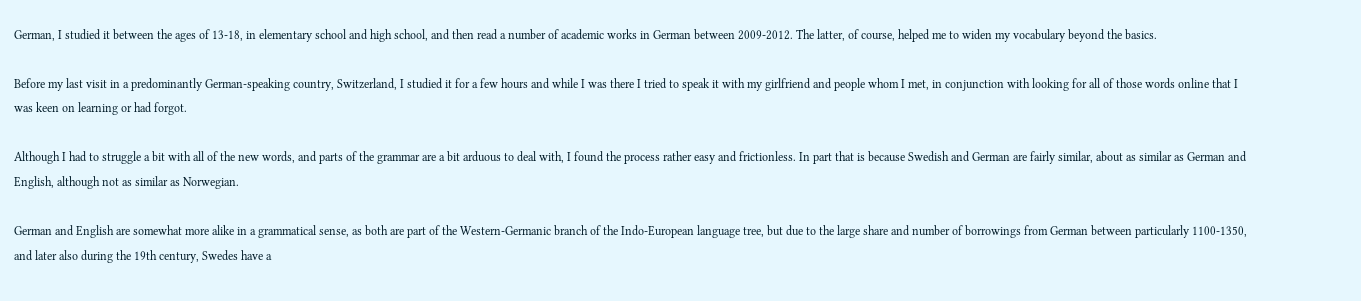German, I studied it between the ages of 13-18, in elementary school and high school, and then read a number of academic works in German between 2009-2012. The latter, of course, helped me to widen my vocabulary beyond the basics.

Before my last visit in a predominantly German-speaking country, Switzerland, I studied it for a few hours and while I was there I tried to speak it with my girlfriend and people whom I met, in conjunction with looking for all of those words online that I was keen on learning or had forgot.

Although I had to struggle a bit with all of the new words, and parts of the grammar are a bit arduous to deal with, I found the process rather easy and frictionless. In part that is because Swedish and German are fairly similar, about as similar as German and English, although not as similar as Norwegian.

German and English are somewhat more alike in a grammatical sense, as both are part of the Western-Germanic branch of the Indo-European language tree, but due to the large share and number of borrowings from German between particularly 1100-1350, and later also during the 19th century, Swedes have a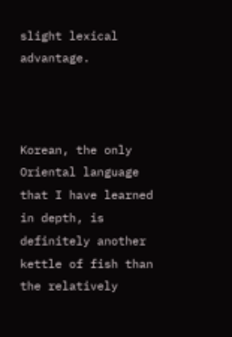slight lexical advantage.



Korean, the only Oriental language that I have learned in depth, is definitely another kettle of fish than the relatively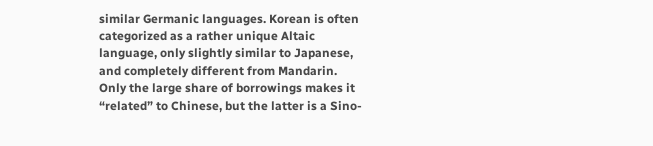similar Germanic languages. Korean is often categorized as a rather unique Altaic language, only slightly similar to Japanese, and completely different from Mandarin. Only the large share of borrowings makes it “related” to Chinese, but the latter is a Sino-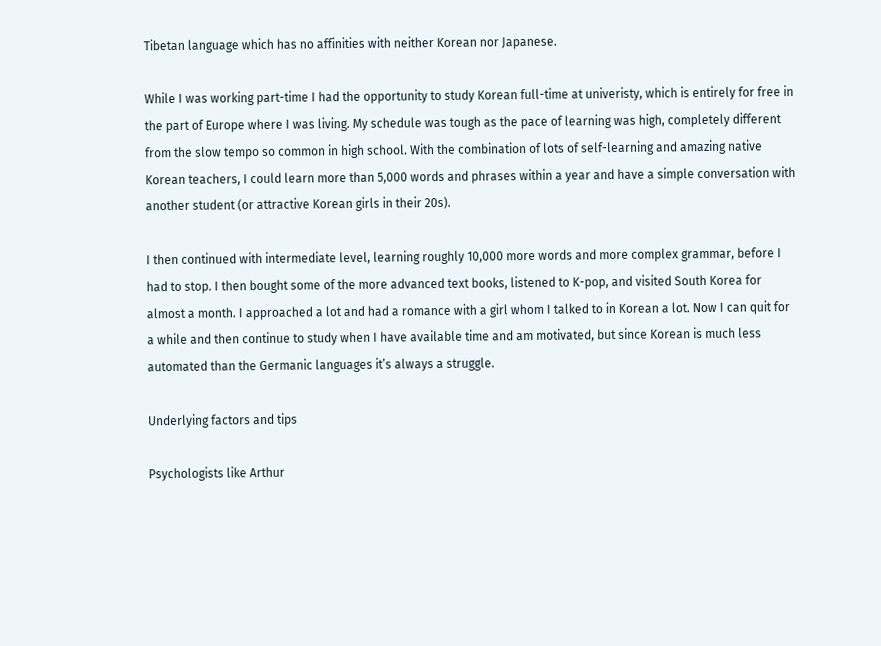Tibetan language which has no affinities with neither Korean nor Japanese.

While I was working part-time I had the opportunity to study Korean full-time at univeristy, which is entirely for free in the part of Europe where I was living. My schedule was tough as the pace of learning was high, completely different from the slow tempo so common in high school. With the combination of lots of self-learning and amazing native Korean teachers, I could learn more than 5,000 words and phrases within a year and have a simple conversation with another student (or attractive Korean girls in their 20s).

I then continued with intermediate level, learning roughly 10,000 more words and more complex grammar, before I had to stop. I then bought some of the more advanced text books, listened to K-pop, and visited South Korea for almost a month. I approached a lot and had a romance with a girl whom I talked to in Korean a lot. Now I can quit for a while and then continue to study when I have available time and am motivated, but since Korean is much less automated than the Germanic languages it’s always a struggle.

Underlying factors and tips

Psychologists like Arthur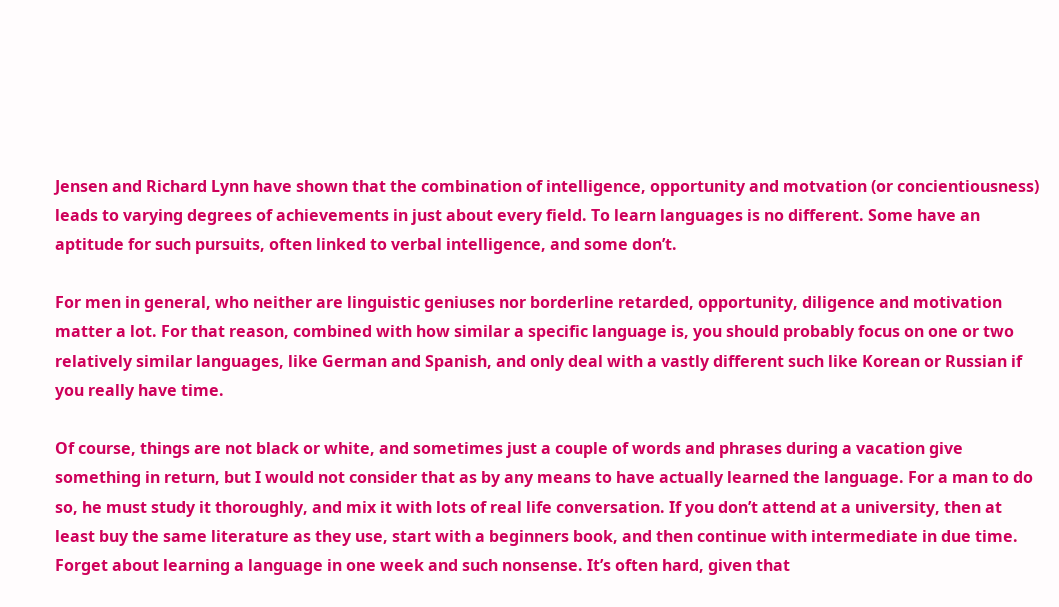Jensen and Richard Lynn have shown that the combination of intelligence, opportunity and motvation (or concientiousness) leads to varying degrees of achievements in just about every field. To learn languages is no different. Some have an aptitude for such pursuits, often linked to verbal intelligence, and some don’t.

For men in general, who neither are linguistic geniuses nor borderline retarded, opportunity, diligence and motivation matter a lot. For that reason, combined with how similar a specific language is, you should probably focus on one or two relatively similar languages, like German and Spanish, and only deal with a vastly different such like Korean or Russian if you really have time.

Of course, things are not black or white, and sometimes just a couple of words and phrases during a vacation give something in return, but I would not consider that as by any means to have actually learned the language. For a man to do so, he must study it thoroughly, and mix it with lots of real life conversation. If you don’t attend at a university, then at least buy the same literature as they use, start with a beginners book, and then continue with intermediate in due time. Forget about learning a language in one week and such nonsense. It’s often hard, given that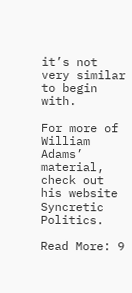it’s not very similar to begin with.

For more of William Adams’ material, check out his website Syncretic Politics.

Read More: 9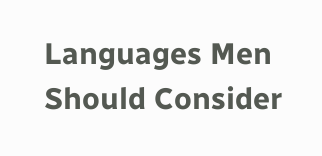Languages Men Should Consider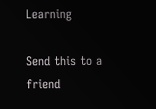Learning

Send this to a friend